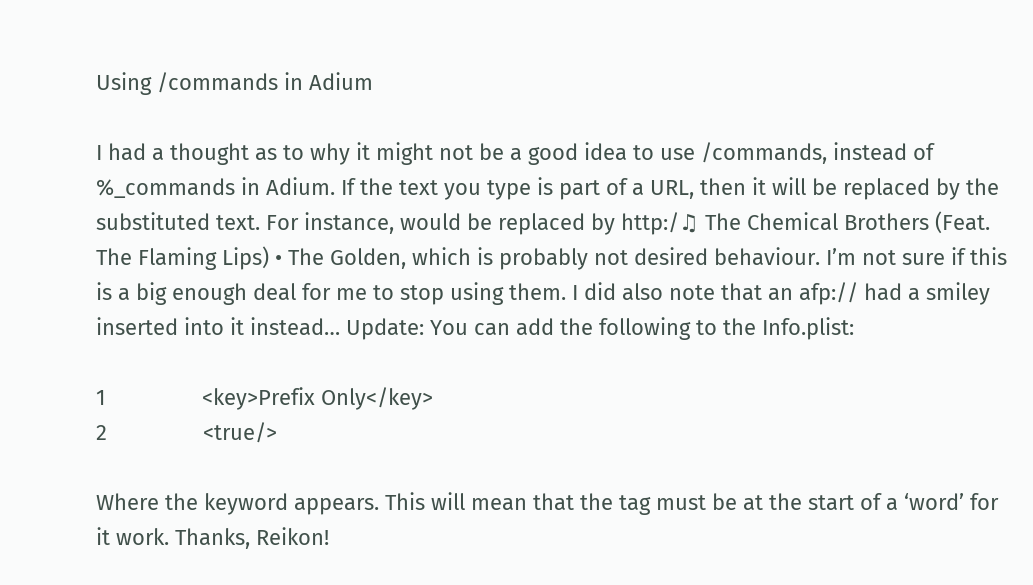Using /commands in Adium

I had a thought as to why it might not be a good idea to use /commands, instead of %_commands in Adium. If the text you type is part of a URL, then it will be replaced by the substituted text. For instance, would be replaced by http:/♫ The Chemical Brothers (Feat. The Flaming Lips) • The Golden, which is probably not desired behaviour. I’m not sure if this is a big enough deal for me to stop using them. I did also note that an afp:// had a smiley inserted into it instead… Update: You can add the following to the Info.plist:

1                <key>Prefix Only</key>
2                <true/>

Where the keyword appears. This will mean that the tag must be at the start of a ‘word’ for it work. Thanks, Reikon!